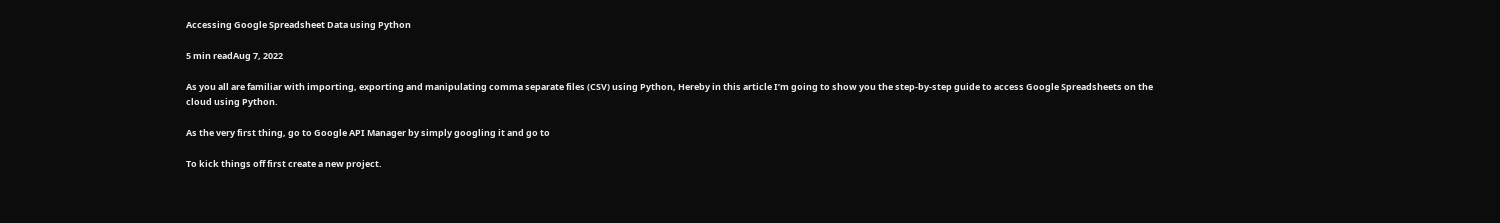Accessing Google Spreadsheet Data using Python

5 min readAug 7, 2022

As you all are familiar with importing, exporting and manipulating comma separate files (CSV) using Python, Hereby in this article I’m going to show you the step-by-step guide to access Google Spreadsheets on the cloud using Python.

As the very first thing, go to Google API Manager by simply googling it and go to

To kick things off first create a new project.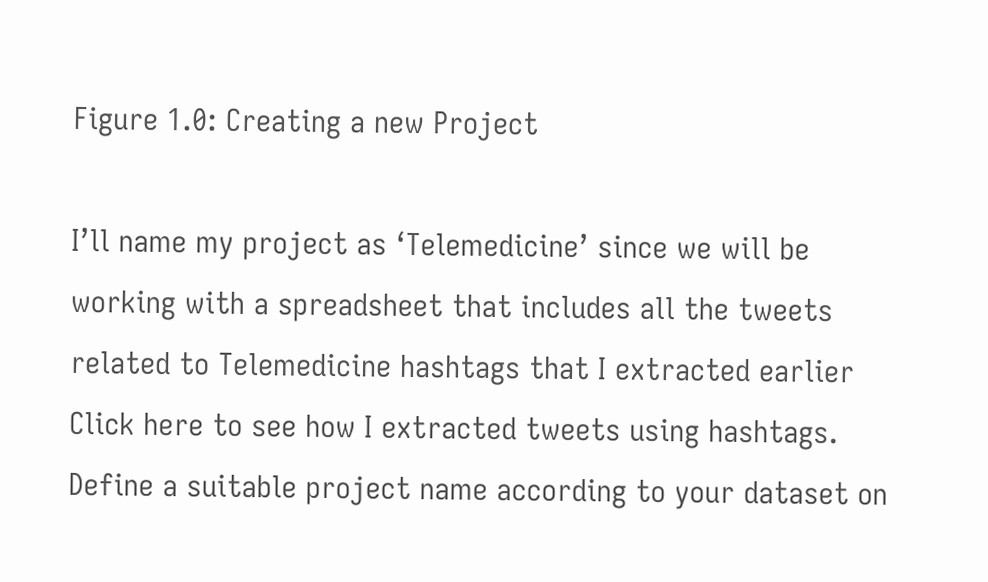Figure 1.0: Creating a new Project

I’ll name my project as ‘Telemedicine’ since we will be working with a spreadsheet that includes all the tweets related to Telemedicine hashtags that I extracted earlier Click here to see how I extracted tweets using hashtags. Define a suitable project name according to your dataset on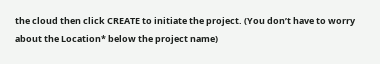the cloud then click CREATE to initiate the project. (You don’t have to worry about the Location* below the project name)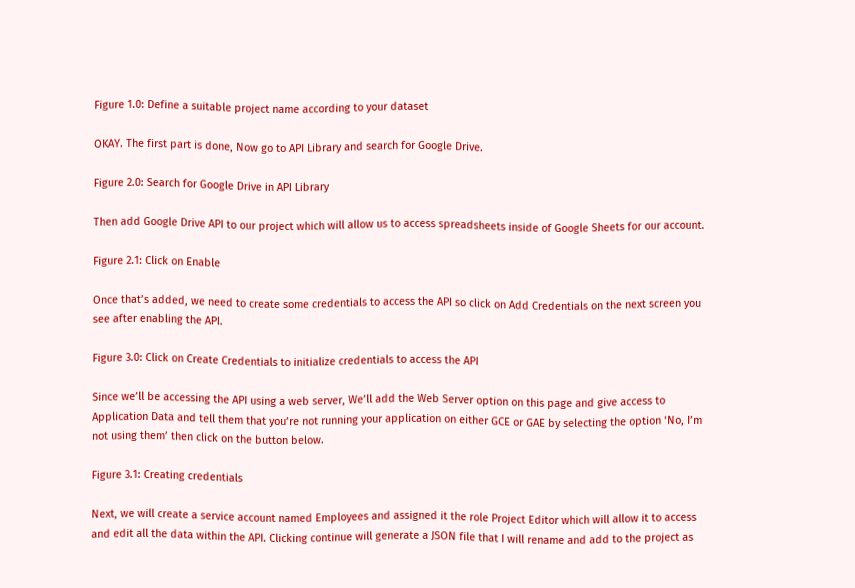Figure 1.0: Define a suitable project name according to your dataset

OKAY. The first part is done, Now go to API Library and search for Google Drive.

Figure 2.0: Search for Google Drive in API Library

Then add Google Drive API to our project which will allow us to access spreadsheets inside of Google Sheets for our account.

Figure 2.1: Click on Enable

Once that’s added, we need to create some credentials to access the API so click on Add Credentials on the next screen you see after enabling the API.

Figure 3.0: Click on Create Credentials to initialize credentials to access the API

Since we’ll be accessing the API using a web server, We’ll add the Web Server option on this page and give access to Application Data and tell them that you’re not running your application on either GCE or GAE by selecting the option ‘No, I’m not using them’ then click on the button below.

Figure 3.1: Creating credentials

Next, we will create a service account named Employees and assigned it the role Project Editor which will allow it to access and edit all the data within the API. Clicking continue will generate a JSON file that I will rename and add to the project as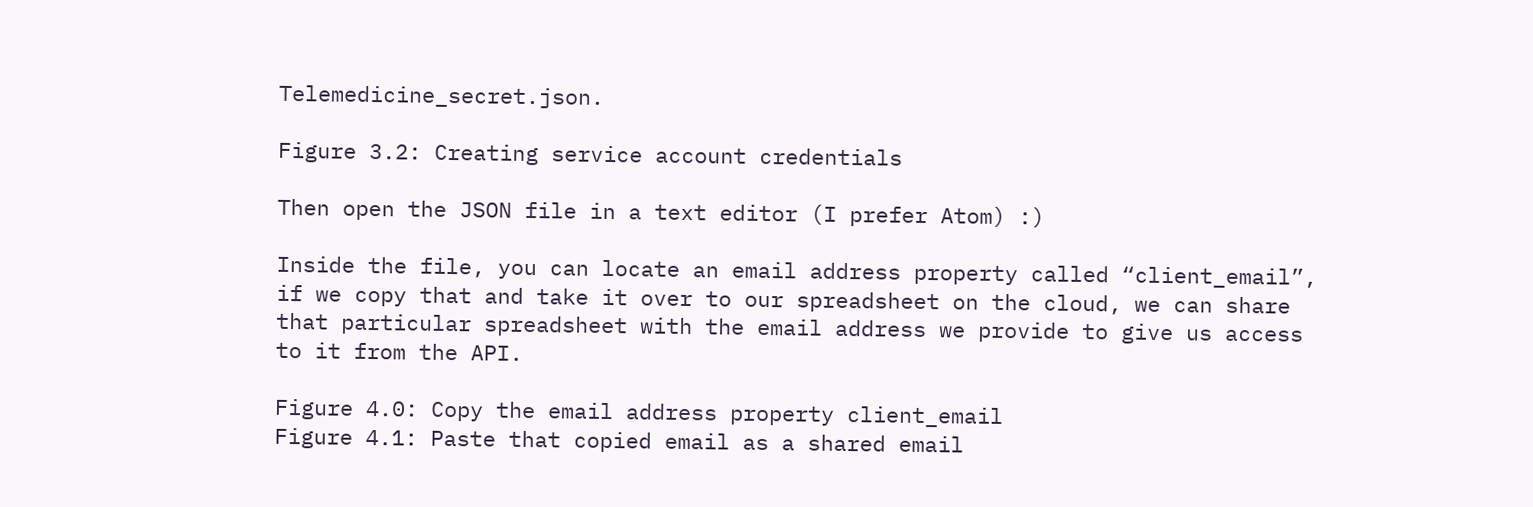Telemedicine_secret.json.

Figure 3.2: Creating service account credentials

Then open the JSON file in a text editor (I prefer Atom) :)

Inside the file, you can locate an email address property called “client_email”, if we copy that and take it over to our spreadsheet on the cloud, we can share that particular spreadsheet with the email address we provide to give us access to it from the API.

Figure 4.0: Copy the email address property client_email
Figure 4.1: Paste that copied email as a shared email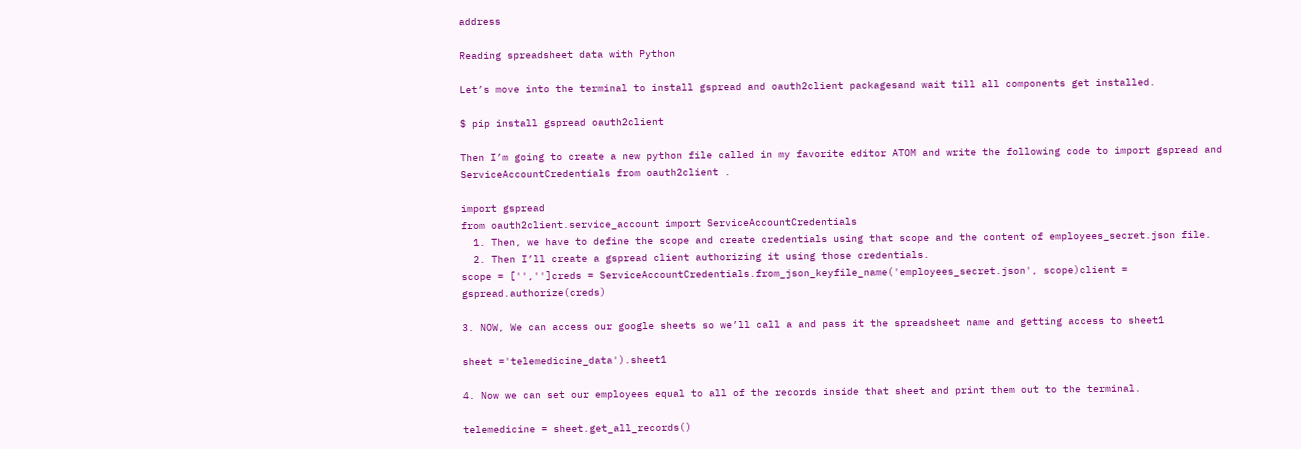address

Reading spreadsheet data with Python

Let’s move into the terminal to install gspread and oauth2client packagesand wait till all components get installed.

$ pip install gspread oauth2client

Then I’m going to create a new python file called in my favorite editor ATOM and write the following code to import gspread and ServiceAccountCredentials from oauth2client .

import gspread
from oauth2client.service_account import ServiceAccountCredentials
  1. Then, we have to define the scope and create credentials using that scope and the content of employees_secret.json file.
  2. Then I’ll create a gspread client authorizing it using those credentials.
scope = ['','']creds = ServiceAccountCredentials.from_json_keyfile_name('employees_secret.json', scope)client = gspread.authorize(creds)

3. NOW, We can access our google sheets so we’ll call a and pass it the spreadsheet name and getting access to sheet1

sheet ='telemedicine_data').sheet1

4. Now we can set our employees equal to all of the records inside that sheet and print them out to the terminal.

telemedicine = sheet.get_all_records()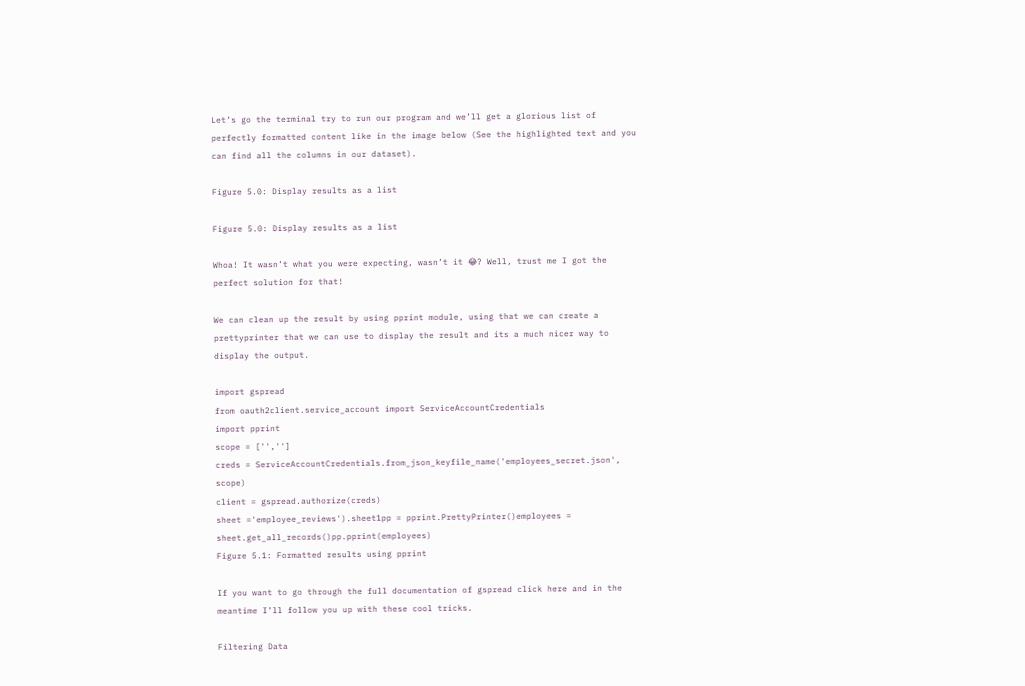Let’s go the terminal try to run our program and we’ll get a glorious list of perfectly formatted content like in the image below (See the highlighted text and you can find all the columns in our dataset).

Figure 5.0: Display results as a list

Figure 5.0: Display results as a list

Whoa! It wasn’t what you were expecting, wasn’t it 😂? Well, trust me I got the perfect solution for that!

We can clean up the result by using pprint module, using that we can create a prettyprinter that we can use to display the result and its a much nicer way to display the output.

import gspread
from oauth2client.service_account import ServiceAccountCredentials
import pprint
scope = ['','']
creds = ServiceAccountCredentials.from_json_keyfile_name('employees_secret.json', scope)
client = gspread.authorize(creds)
sheet ='employee_reviews').sheet1pp = pprint.PrettyPrinter()employees = sheet.get_all_records()pp.pprint(employees)
Figure 5.1: Formatted results using pprint

If you want to go through the full documentation of gspread click here and in the meantime I’ll follow you up with these cool tricks.

Filtering Data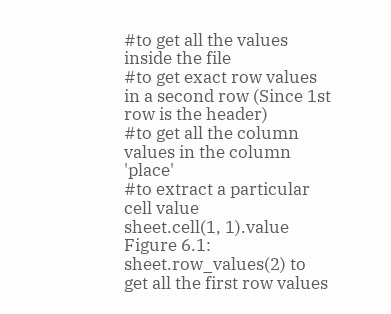#to get all the values inside the file
#to get exact row values in a second row (Since 1st row is the header)
#to get all the column values in the column 'place'
#to extract a particular cell value
sheet.cell(1, 1).value
Figure 6.1: sheet.row_values(2) to get all the first row values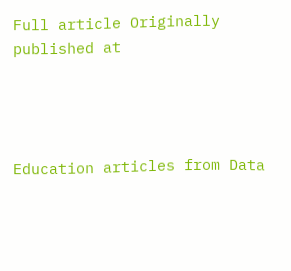Full article Originally published at




Education articles from Data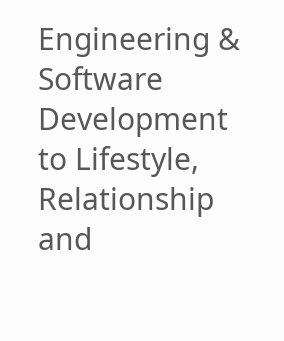Engineering & Software Development to Lifestyle, Relationship and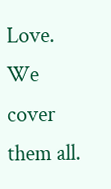Love. We cover them all.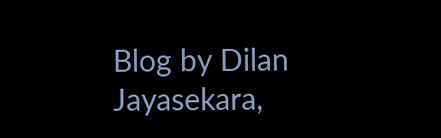Blog by Dilan Jayasekara,